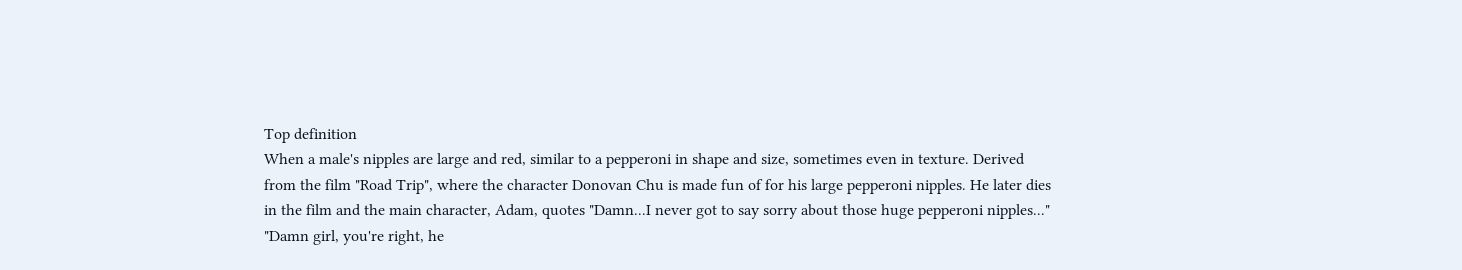Top definition
When a male's nipples are large and red, similar to a pepperoni in shape and size, sometimes even in texture. Derived from the film "Road Trip", where the character Donovan Chu is made fun of for his large pepperoni nipples. He later dies in the film and the main character, Adam, quotes "Damn...I never got to say sorry about those huge pepperoni nipples..."
"Damn girl, you're right, he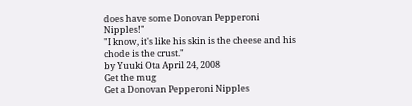does have some Donovan Pepperoni Nipples!"
"I know, it's like his skin is the cheese and his chode is the crust."
by Yuuki Ota April 24, 2008
Get the mug
Get a Donovan Pepperoni Nipples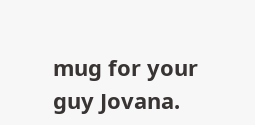mug for your guy Jovana.